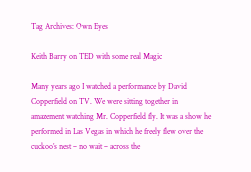Tag Archives: Own Eyes

Keith Barry on TED with some real Magic

Many years ago I watched a performance by David Copperfield on TV. We were sitting together in amazement watching Mr. Copperfield fly. It was a show he performed in Las Vegas in which he freely flew over the cuckoo’s nest – no wait – across the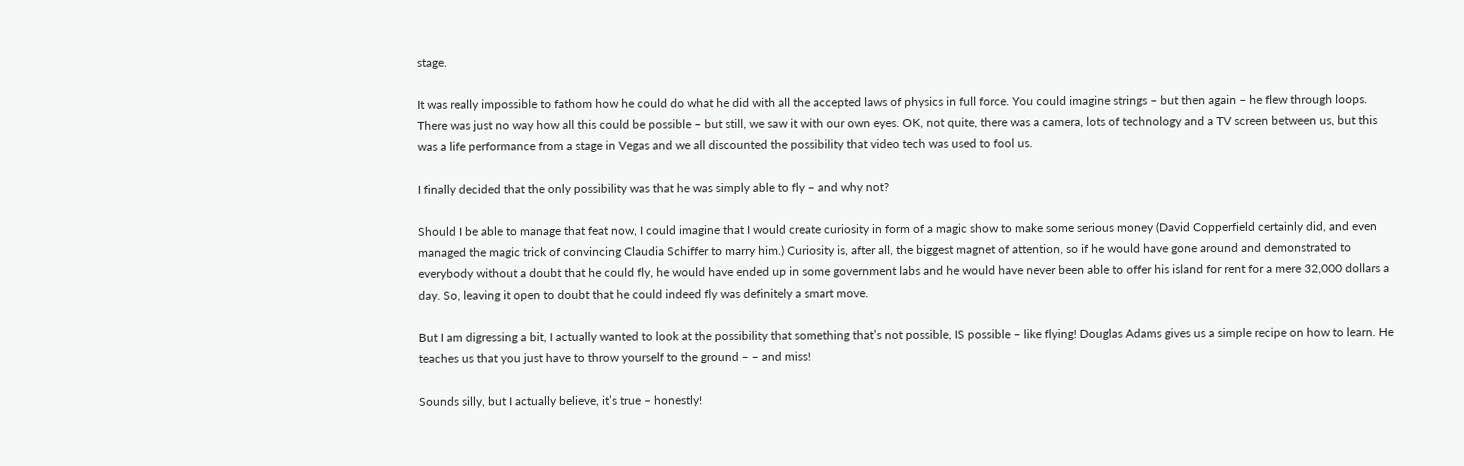stage.

It was really impossible to fathom how he could do what he did with all the accepted laws of physics in full force. You could imagine strings – but then again – he flew through loops. There was just no way how all this could be possible – but still, we saw it with our own eyes. OK, not quite, there was a camera, lots of technology and a TV screen between us, but this was a life performance from a stage in Vegas and we all discounted the possibility that video tech was used to fool us.

I finally decided that the only possibility was that he was simply able to fly – and why not?

Should I be able to manage that feat now, I could imagine that I would create curiosity in form of a magic show to make some serious money (David Copperfield certainly did, and even managed the magic trick of convincing Claudia Schiffer to marry him.) Curiosity is, after all, the biggest magnet of attention, so if he would have gone around and demonstrated to everybody without a doubt that he could fly, he would have ended up in some government labs and he would have never been able to offer his island for rent for a mere 32,000 dollars a day. So, leaving it open to doubt that he could indeed fly was definitely a smart move.

But I am digressing a bit, I actually wanted to look at the possibility that something that’s not possible, IS possible – like flying! Douglas Adams gives us a simple recipe on how to learn. He teaches us that you just have to throw yourself to the ground – – and miss!

Sounds silly, but I actually believe, it’s true – honestly!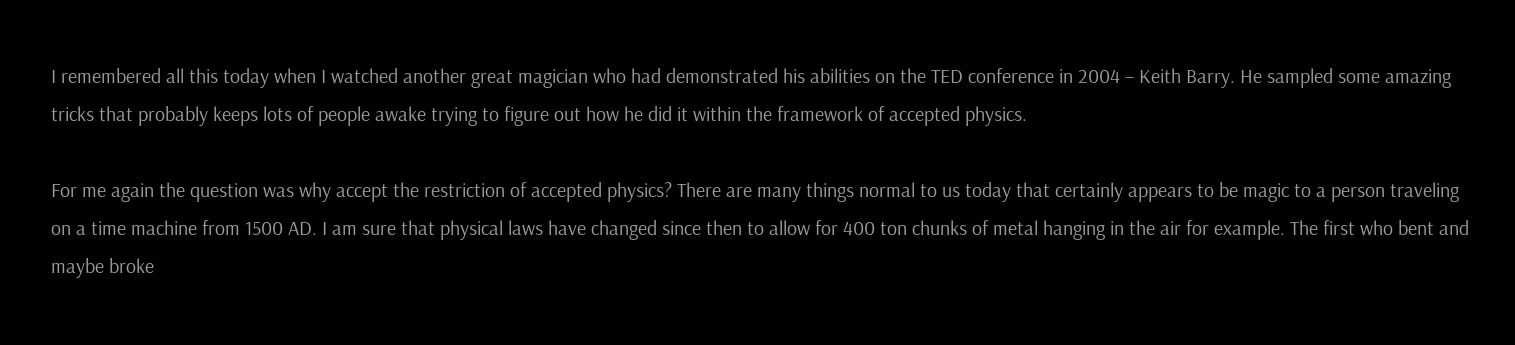I remembered all this today when I watched another great magician who had demonstrated his abilities on the TED conference in 2004 – Keith Barry. He sampled some amazing tricks that probably keeps lots of people awake trying to figure out how he did it within the framework of accepted physics.

For me again the question was why accept the restriction of accepted physics? There are many things normal to us today that certainly appears to be magic to a person traveling on a time machine from 1500 AD. I am sure that physical laws have changed since then to allow for 400 ton chunks of metal hanging in the air for example. The first who bent and maybe broke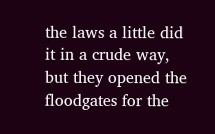the laws a little did it in a crude way, but they opened the floodgates for the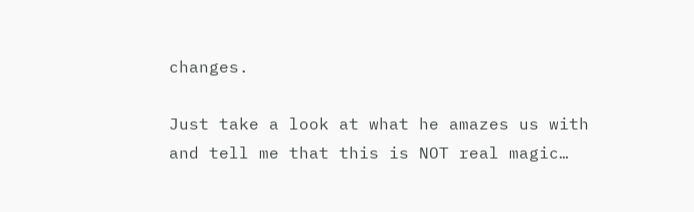changes.

Just take a look at what he amazes us with and tell me that this is NOT real magic…